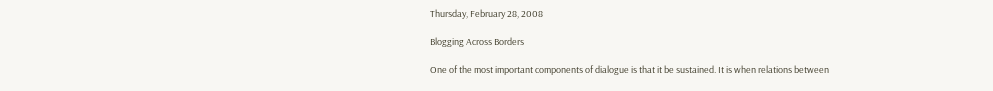Thursday, February 28, 2008

Blogging Across Borders

One of the most important components of dialogue is that it be sustained. It is when relations between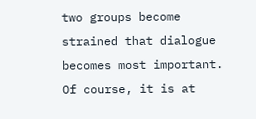two groups become strained that dialogue becomes most important. Of course, it is at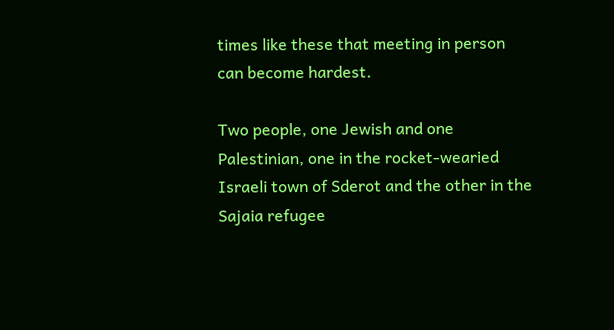times like these that meeting in person can become hardest.

Two people, one Jewish and one Palestinian, one in the rocket-wearied Israeli town of Sderot and the other in the Sajaia refugee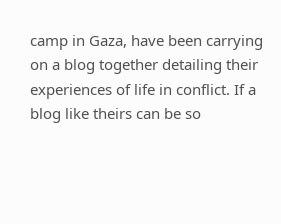camp in Gaza, have been carrying on a blog together detailing their experiences of life in conflict. If a blog like theirs can be so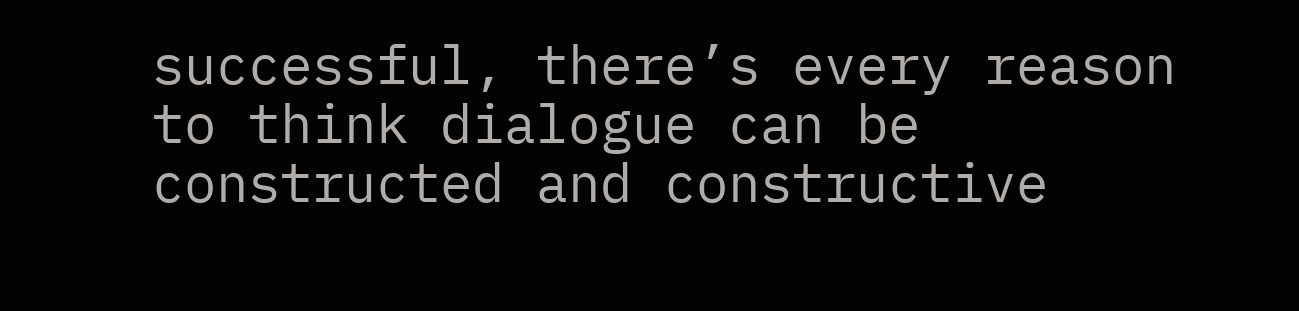successful, there’s every reason to think dialogue can be constructed and constructive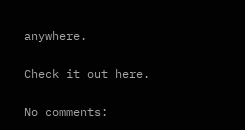anywhere.

Check it out here.

No comments: